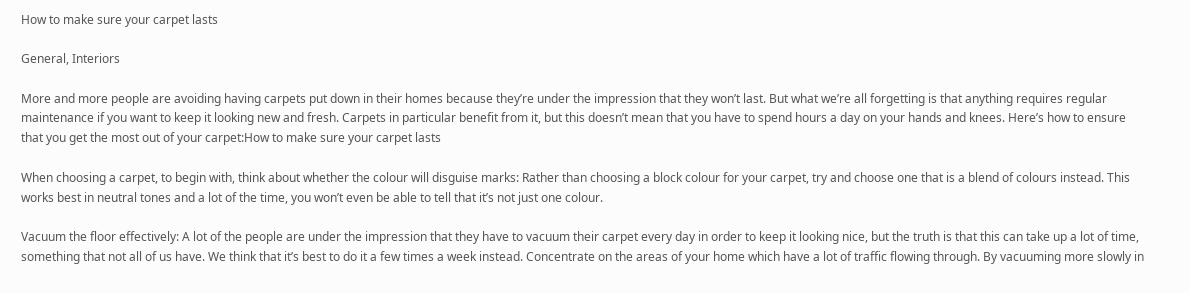How to make sure your carpet lasts

General, Interiors

More and more people are avoiding having carpets put down in their homes because they’re under the impression that they won’t last. But what we’re all forgetting is that anything requires regular maintenance if you want to keep it looking new and fresh. Carpets in particular benefit from it, but this doesn’t mean that you have to spend hours a day on your hands and knees. Here’s how to ensure that you get the most out of your carpet:How to make sure your carpet lasts

When choosing a carpet, to begin with, think about whether the colour will disguise marks: Rather than choosing a block colour for your carpet, try and choose one that is a blend of colours instead. This works best in neutral tones and a lot of the time, you won’t even be able to tell that it’s not just one colour.

Vacuum the floor effectively: A lot of the people are under the impression that they have to vacuum their carpet every day in order to keep it looking nice, but the truth is that this can take up a lot of time, something that not all of us have. We think that it’s best to do it a few times a week instead. Concentrate on the areas of your home which have a lot of traffic flowing through. By vacuuming more slowly in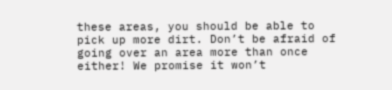these areas, you should be able to pick up more dirt. Don’t be afraid of going over an area more than once either! We promise it won’t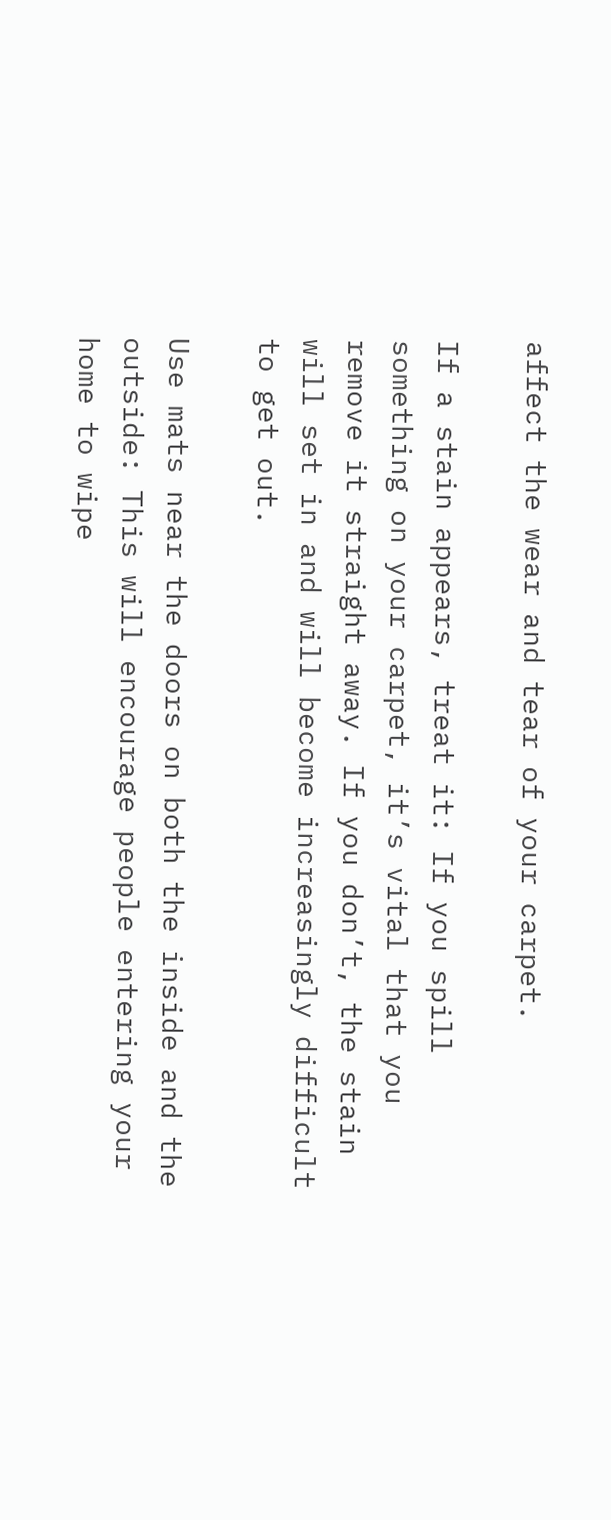affect the wear and tear of your carpet.

If a stain appears, treat it: If you spill something on your carpet, it’s vital that you remove it straight away. If you don’t, the stain will set in and will become increasingly difficult to get out.

Use mats near the doors on both the inside and the outside: This will encourage people entering your home to wipe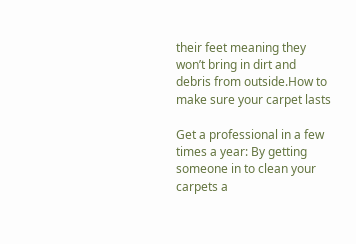their feet meaning they won’t bring in dirt and debris from outside.How to make sure your carpet lasts

Get a professional in a few times a year: By getting someone in to clean your carpets a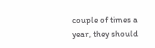couple of times a year, they should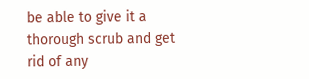be able to give it a thorough scrub and get rid of any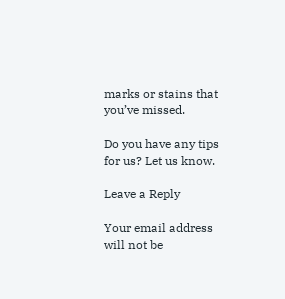marks or stains that you’ve missed.

Do you have any tips for us? Let us know.

Leave a Reply

Your email address will not be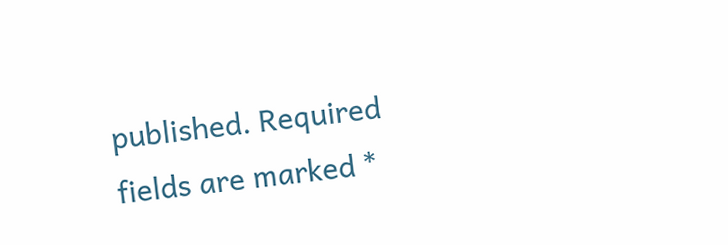published. Required fields are marked *